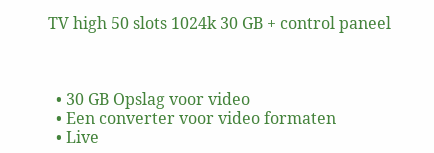TV high 50 slots 1024k 30 GB + control paneel



  • 30 GB Opslag voor video
  • Een converter voor video formaten
  • Live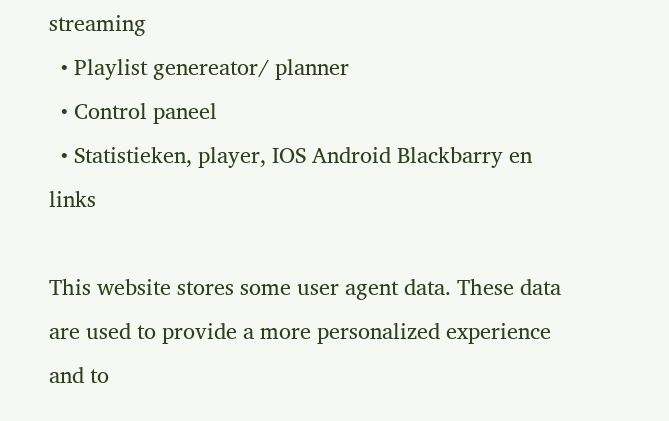streaming
  • Playlist genereator/ planner
  • Control paneel
  • Statistieken, player, IOS Android Blackbarry en links

This website stores some user agent data. These data are used to provide a more personalized experience and to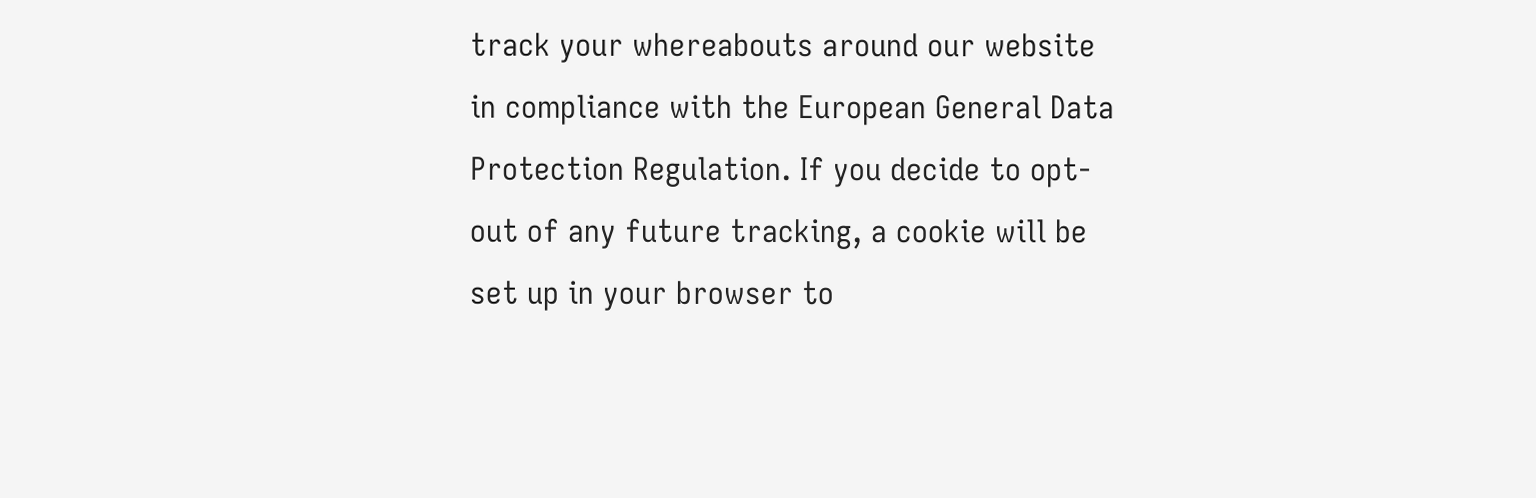track your whereabouts around our website in compliance with the European General Data Protection Regulation. If you decide to opt-out of any future tracking, a cookie will be set up in your browser to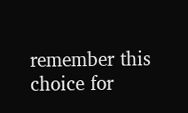remember this choice for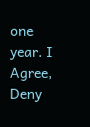one year. I Agree, Deny